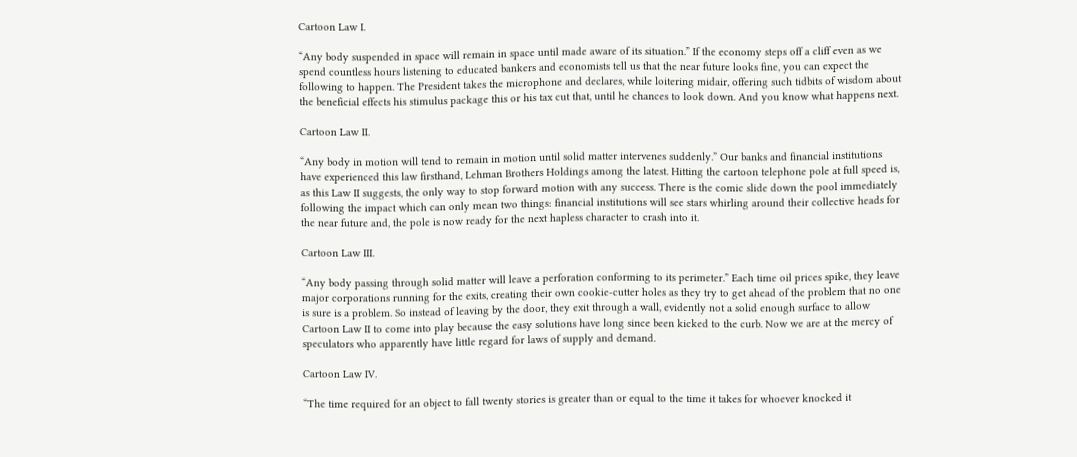Cartoon Law I.

“Any body suspended in space will remain in space until made aware of its situation.” If the economy steps off a cliff even as we spend countless hours listening to educated bankers and economists tell us that the near future looks fine, you can expect the following to happen. The President takes the microphone and declares, while loitering midair, offering such tidbits of wisdom about the beneficial effects his stimulus package this or his tax cut that, until he chances to look down. And you know what happens next.

Cartoon Law II.

“Any body in motion will tend to remain in motion until solid matter intervenes suddenly.” Our banks and financial institutions have experienced this law firsthand, Lehman Brothers Holdings among the latest. Hitting the cartoon telephone pole at full speed is, as this Law II suggests, the only way to stop forward motion with any success. There is the comic slide down the pool immediately following the impact which can only mean two things: financial institutions will see stars whirling around their collective heads for the near future and, the pole is now ready for the next hapless character to crash into it.

Cartoon Law III.

“Any body passing through solid matter will leave a perforation conforming to its perimeter.” Each time oil prices spike, they leave major corporations running for the exits, creating their own cookie-cutter holes as they try to get ahead of the problem that no one is sure is a problem. So instead of leaving by the door, they exit through a wall, evidently not a solid enough surface to allow Cartoon Law II to come into play because the easy solutions have long since been kicked to the curb. Now we are at the mercy of speculators who apparently have little regard for laws of supply and demand.

Cartoon Law IV.

“The time required for an object to fall twenty stories is greater than or equal to the time it takes for whoever knocked it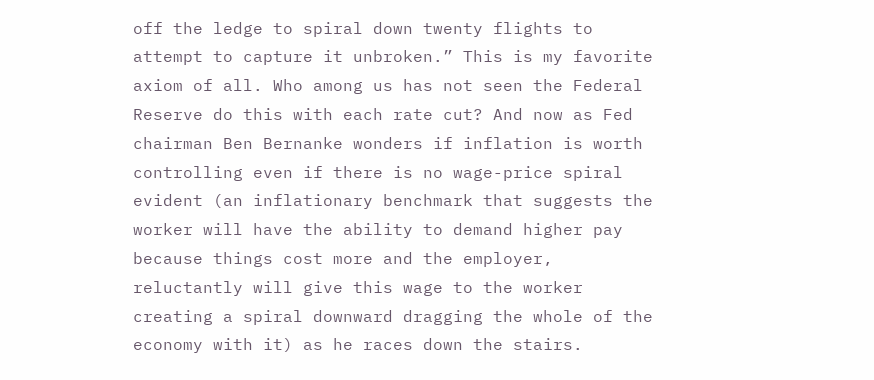off the ledge to spiral down twenty flights to attempt to capture it unbroken.” This is my favorite axiom of all. Who among us has not seen the Federal Reserve do this with each rate cut? And now as Fed chairman Ben Bernanke wonders if inflation is worth controlling even if there is no wage-price spiral evident (an inflationary benchmark that suggests the worker will have the ability to demand higher pay because things cost more and the employer, reluctantly will give this wage to the worker creating a spiral downward dragging the whole of the economy with it) as he races down the stairs.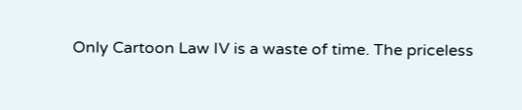Only Cartoon Law IV is a waste of time. The priceless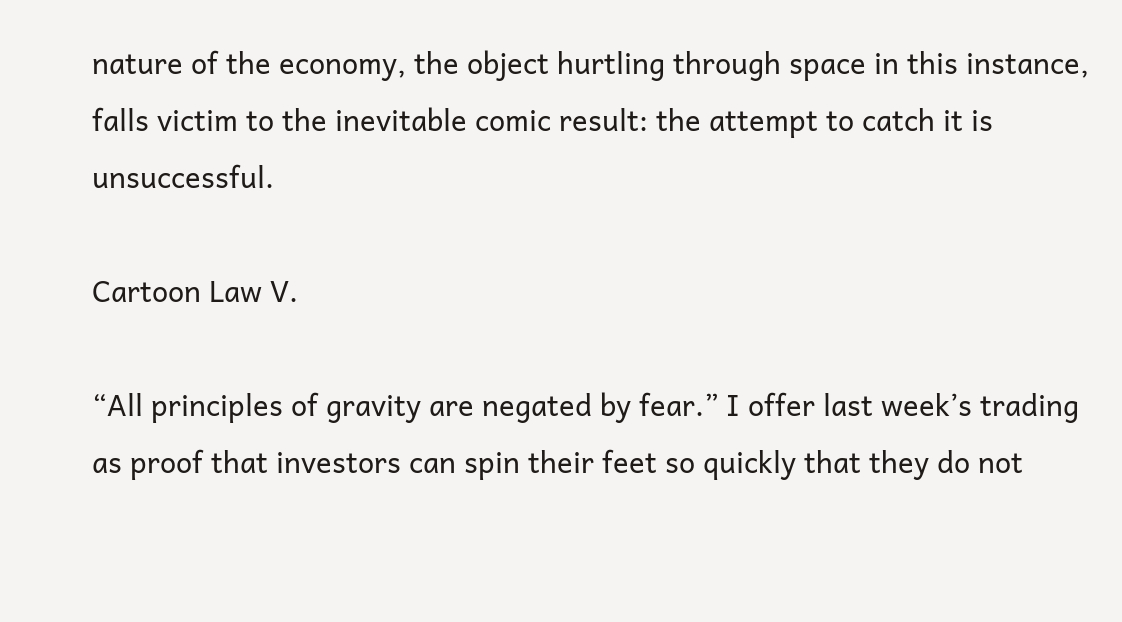nature of the economy, the object hurtling through space in this instance, falls victim to the inevitable comic result: the attempt to catch it is unsuccessful.

Cartoon Law V.

“All principles of gravity are negated by fear.” I offer last week’s trading as proof that investors can spin their feet so quickly that they do not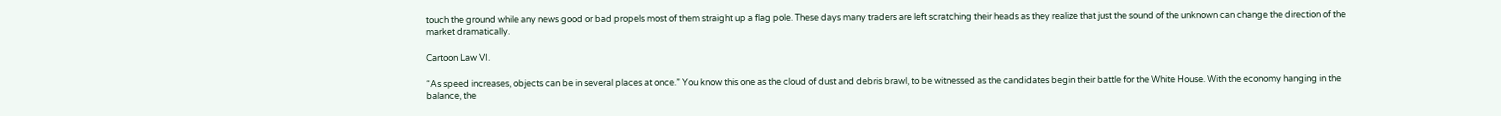touch the ground while any news good or bad propels most of them straight up a flag pole. These days many traders are left scratching their heads as they realize that just the sound of the unknown can change the direction of the market dramatically.

Cartoon Law VI.

“As speed increases, objects can be in several places at once.” You know this one as the cloud of dust and debris brawl, to be witnessed as the candidates begin their battle for the White House. With the economy hanging in the balance, the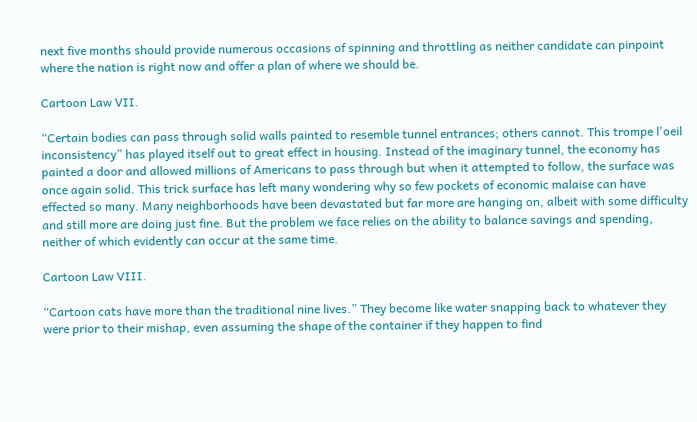next five months should provide numerous occasions of spinning and throttling as neither candidate can pinpoint where the nation is right now and offer a plan of where we should be.

Cartoon Law VII.

“Certain bodies can pass through solid walls painted to resemble tunnel entrances; others cannot. This trompe l'oeil inconsistency” has played itself out to great effect in housing. Instead of the imaginary tunnel, the economy has painted a door and allowed millions of Americans to pass through but when it attempted to follow, the surface was once again solid. This trick surface has left many wondering why so few pockets of economic malaise can have effected so many. Many neighborhoods have been devastated but far more are hanging on, albeit with some difficulty and still more are doing just fine. But the problem we face relies on the ability to balance savings and spending, neither of which evidently can occur at the same time.

Cartoon Law VIII.

“Cartoon cats have more than the traditional nine lives.” They become like water snapping back to whatever they were prior to their mishap, even assuming the shape of the container if they happen to find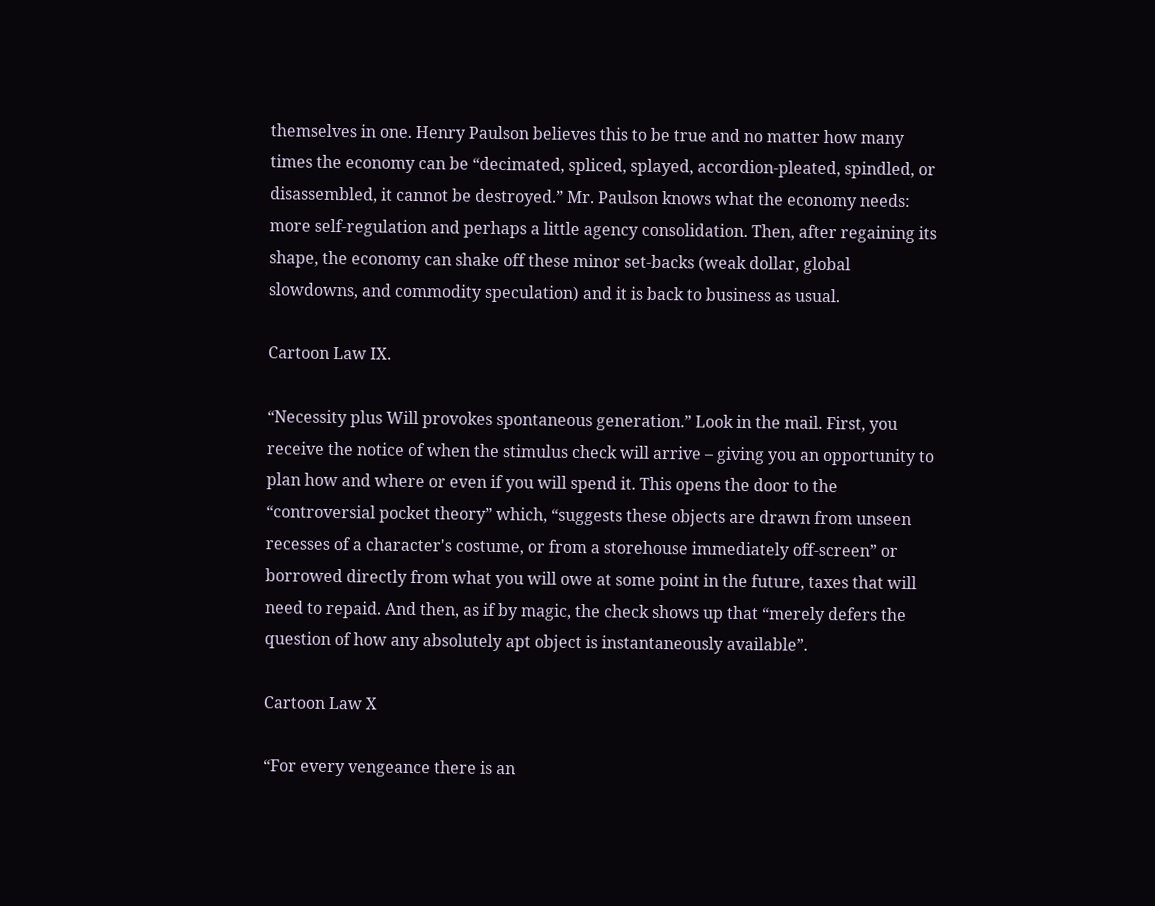themselves in one. Henry Paulson believes this to be true and no matter how many times the economy can be “decimated, spliced, splayed, accordion-pleated, spindled, or disassembled, it cannot be destroyed.” Mr. Paulson knows what the economy needs: more self-regulation and perhaps a little agency consolidation. Then, after regaining its shape, the economy can shake off these minor set-backs (weak dollar, global slowdowns, and commodity speculation) and it is back to business as usual.

Cartoon Law IX.

“Necessity plus Will provokes spontaneous generation.” Look in the mail. First, you receive the notice of when the stimulus check will arrive – giving you an opportunity to plan how and where or even if you will spend it. This opens the door to the “controversial pocket theory” which, “suggests these objects are drawn from unseen recesses of a character's costume, or from a storehouse immediately off-screen” or borrowed directly from what you will owe at some point in the future, taxes that will need to repaid. And then, as if by magic, the check shows up that “merely defers the question of how any absolutely apt object is instantaneously available”.

Cartoon Law X

“For every vengeance there is an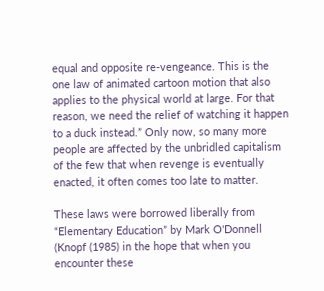equal and opposite re-vengeance. This is the one law of animated cartoon motion that also applies to the physical world at large. For that reason, we need the relief of watching it happen to a duck instead.” Only now, so many more people are affected by the unbridled capitalism of the few that when revenge is eventually enacted, it often comes too late to matter.

These laws were borrowed liberally from “Elementary Education” by Mark O'Donnell (Knopf (1985) in the hope that when you encounter these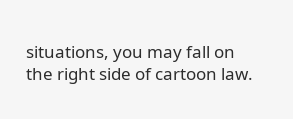situations, you may fall on the right side of cartoon law.